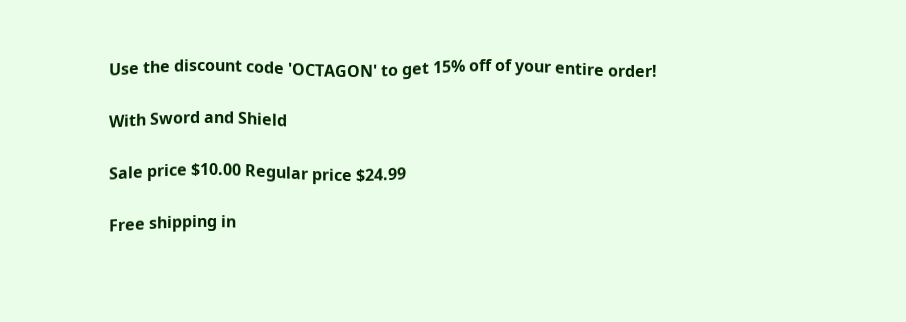Use the discount code 'OCTAGON' to get 15% off of your entire order!

With Sword and Shield

Sale price $10.00 Regular price $24.99

Free shipping in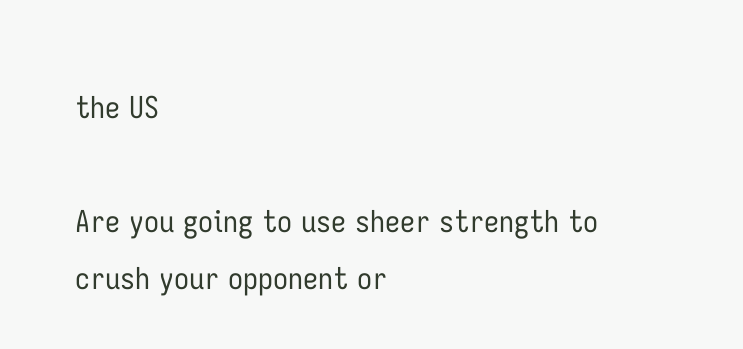the US

Are you going to use sheer strength to crush your opponent or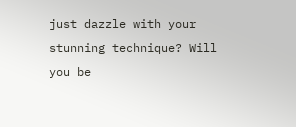just dazzle with your stunning technique? Will you be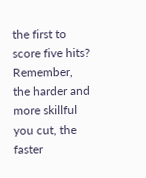the first to score five hits? Remember, the harder and more skillful you cut, the faster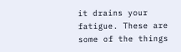it drains your fatigue. These are some of the things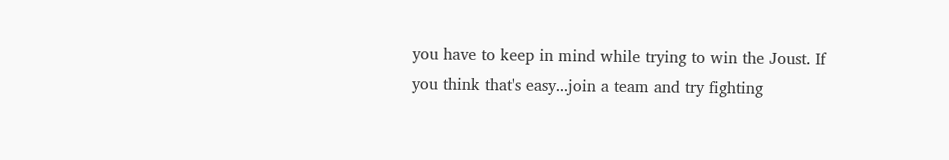you have to keep in mind while trying to win the Joust. If you think that's easy...join a team and try fighting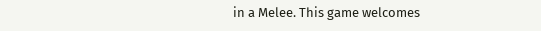in a Melee. This game welcomes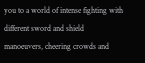you to a world of intense fighting with different sword and shield manoeuvers, cheering crowds and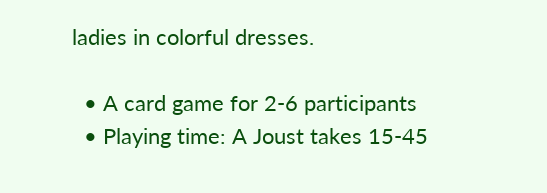ladies in colorful dresses.

  • A card game for 2-6 participants
  • Playing time: A Joust takes 15-45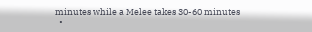minutes while a Melee takes 30-60 minutes
  •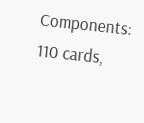Components: 110 cards,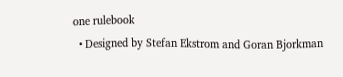one rulebook
  • Designed by Stefan Ekstrom and Goran Bjorkman